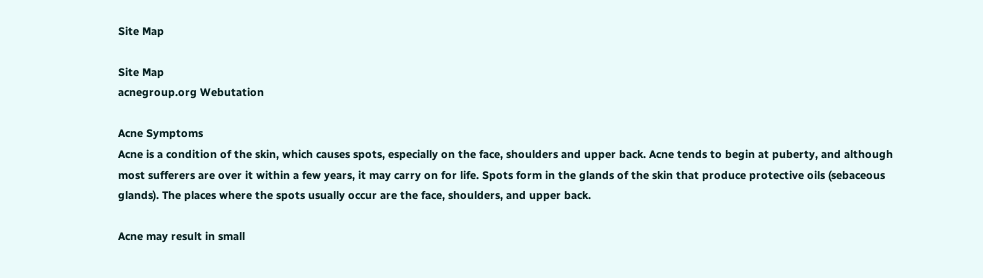Site Map

Site Map
acnegroup.org Webutation

Acne Symptoms
Acne is a condition of the skin, which causes spots, especially on the face, shoulders and upper back. Acne tends to begin at puberty, and although most sufferers are over it within a few years, it may carry on for life. Spots form in the glands of the skin that produce protective oils (sebaceous glands). The places where the spots usually occur are the face, shoulders, and upper back.

Acne may result in small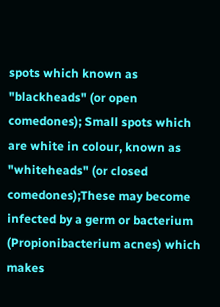spots which known as "blackheads" (or open comedones); Small spots which are white in colour, known as "whiteheads" (or closed comedones);These may become infected by a germ or bacterium (Propionibacterium acnes) which makes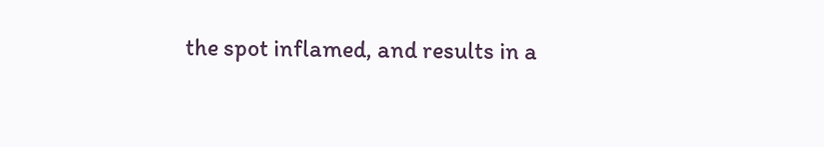the spot inflamed, and results in a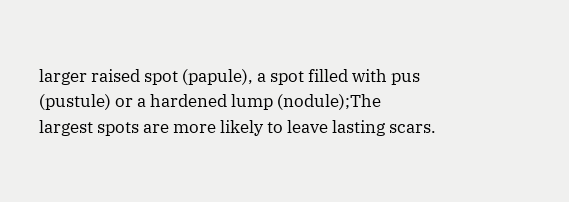larger raised spot (papule), a spot filled with pus (pustule) or a hardened lump (nodule);The largest spots are more likely to leave lasting scars.